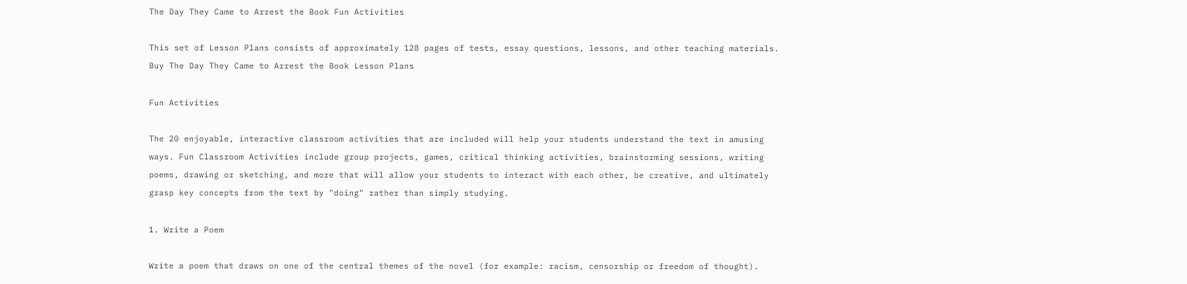The Day They Came to Arrest the Book Fun Activities

This set of Lesson Plans consists of approximately 128 pages of tests, essay questions, lessons, and other teaching materials.
Buy The Day They Came to Arrest the Book Lesson Plans

Fun Activities

The 20 enjoyable, interactive classroom activities that are included will help your students understand the text in amusing ways. Fun Classroom Activities include group projects, games, critical thinking activities, brainstorming sessions, writing poems, drawing or sketching, and more that will allow your students to interact with each other, be creative, and ultimately grasp key concepts from the text by "doing" rather than simply studying.

1. Write a Poem

Write a poem that draws on one of the central themes of the novel (for example: racism, censorship or freedom of thought).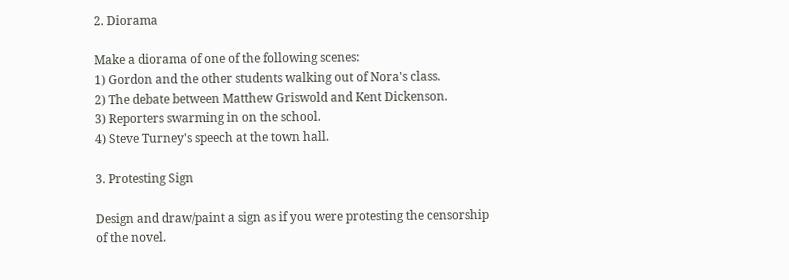2. Diorama

Make a diorama of one of the following scenes:
1) Gordon and the other students walking out of Nora's class.
2) The debate between Matthew Griswold and Kent Dickenson.
3) Reporters swarming in on the school.
4) Steve Turney's speech at the town hall.

3. Protesting Sign

Design and draw/paint a sign as if you were protesting the censorship of the novel.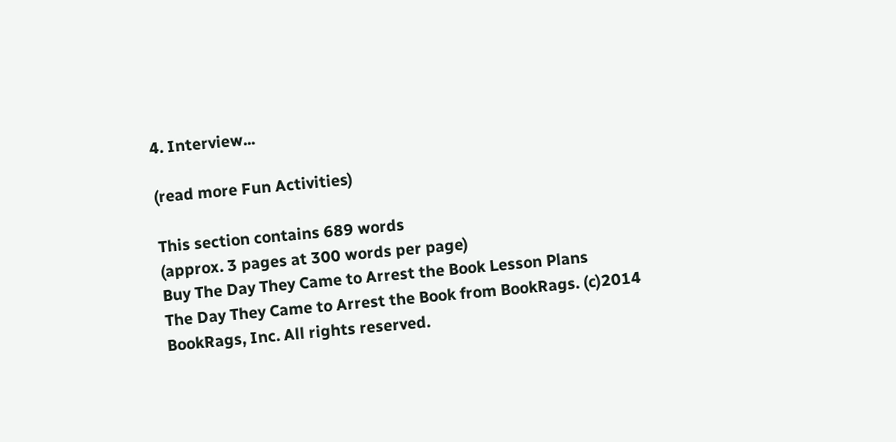4. Interview...

(read more Fun Activities)

This section contains 689 words
(approx. 3 pages at 300 words per page)
Buy The Day They Came to Arrest the Book Lesson Plans
The Day They Came to Arrest the Book from BookRags. (c)2014 BookRags, Inc. All rights reserved.